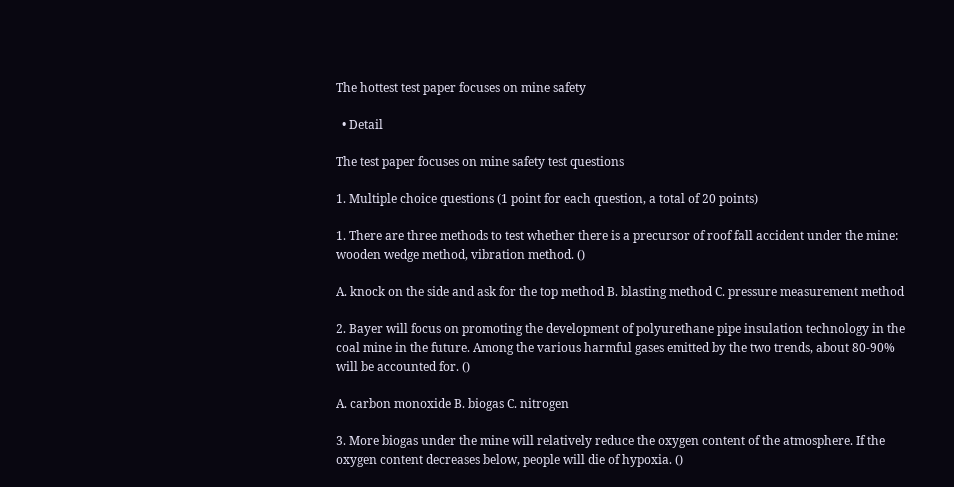The hottest test paper focuses on mine safety

  • Detail

The test paper focuses on mine safety test questions

1. Multiple choice questions (1 point for each question, a total of 20 points)

1. There are three methods to test whether there is a precursor of roof fall accident under the mine: wooden wedge method, vibration method. ()

A. knock on the side and ask for the top method B. blasting method C. pressure measurement method

2. Bayer will focus on promoting the development of polyurethane pipe insulation technology in the coal mine in the future. Among the various harmful gases emitted by the two trends, about 80-90% will be accounted for. ()

A. carbon monoxide B. biogas C. nitrogen

3. More biogas under the mine will relatively reduce the oxygen content of the atmosphere. If the oxygen content decreases below, people will die of hypoxia. ()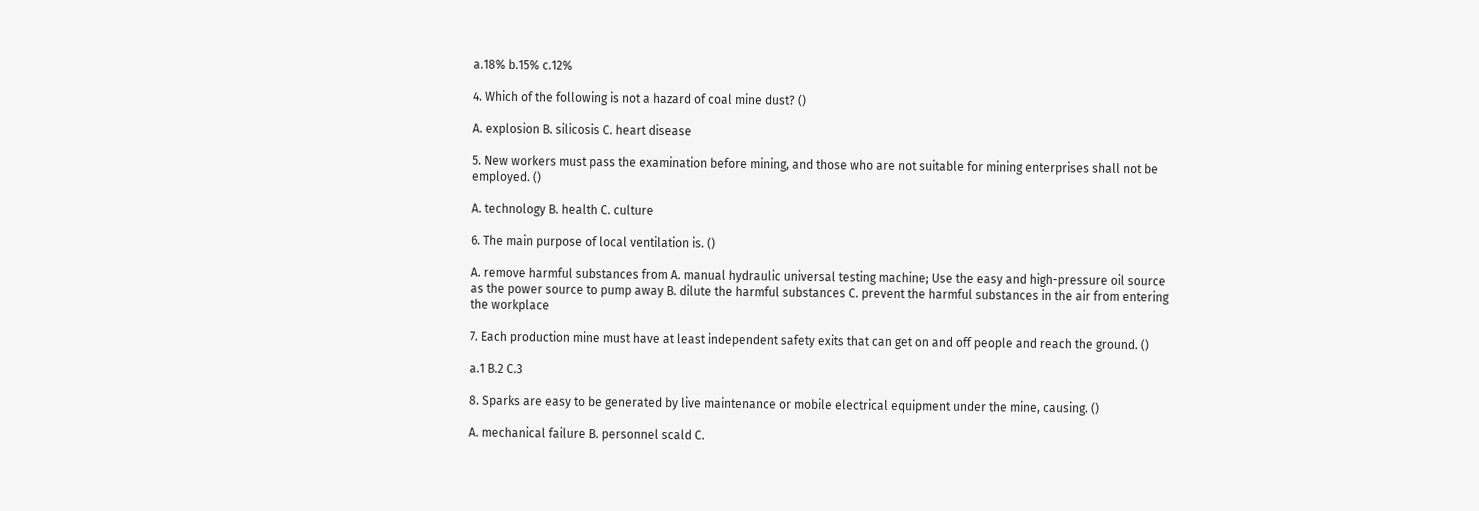a.18% b.15% c.12%

4. Which of the following is not a hazard of coal mine dust? ()

A. explosion B. silicosis C. heart disease

5. New workers must pass the examination before mining, and those who are not suitable for mining enterprises shall not be employed. ()

A. technology B. health C. culture

6. The main purpose of local ventilation is. ()

A. remove harmful substances from A. manual hydraulic universal testing machine; Use the easy and high-pressure oil source as the power source to pump away B. dilute the harmful substances C. prevent the harmful substances in the air from entering the workplace

7. Each production mine must have at least independent safety exits that can get on and off people and reach the ground. ()

a.1 B.2 C.3

8. Sparks are easy to be generated by live maintenance or mobile electrical equipment under the mine, causing. ()

A. mechanical failure B. personnel scald C.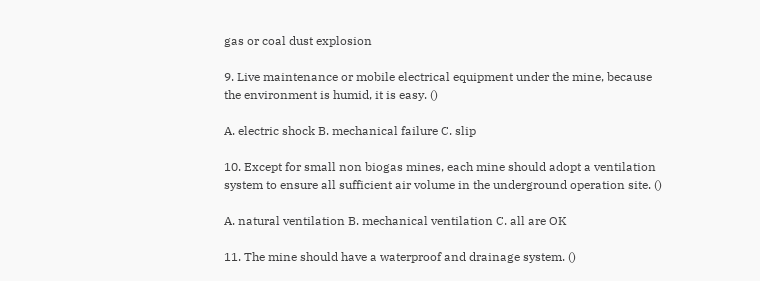gas or coal dust explosion

9. Live maintenance or mobile electrical equipment under the mine, because the environment is humid, it is easy. ()

A. electric shock B. mechanical failure C. slip

10. Except for small non biogas mines, each mine should adopt a ventilation system to ensure all sufficient air volume in the underground operation site. ()

A. natural ventilation B. mechanical ventilation C. all are OK

11. The mine should have a waterproof and drainage system. ()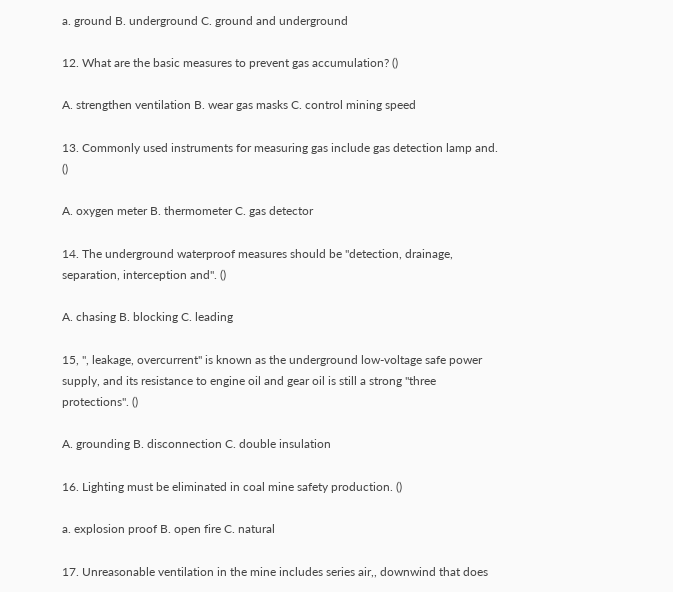a. ground B. underground C. ground and underground

12. What are the basic measures to prevent gas accumulation? ()

A. strengthen ventilation B. wear gas masks C. control mining speed

13. Commonly used instruments for measuring gas include gas detection lamp and. ()

A. oxygen meter B. thermometer C. gas detector

14. The underground waterproof measures should be "detection, drainage, separation, interception and". ()

A. chasing B. blocking C. leading

15, ", leakage, overcurrent" is known as the underground low-voltage safe power supply, and its resistance to engine oil and gear oil is still a strong "three protections". ()

A. grounding B. disconnection C. double insulation

16. Lighting must be eliminated in coal mine safety production. ()

a. explosion proof B. open fire C. natural

17. Unreasonable ventilation in the mine includes series air,, downwind that does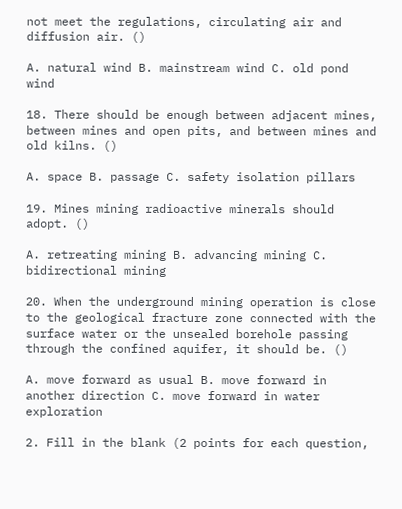not meet the regulations, circulating air and diffusion air. ()

A. natural wind B. mainstream wind C. old pond wind

18. There should be enough between adjacent mines, between mines and open pits, and between mines and old kilns. ()

A. space B. passage C. safety isolation pillars

19. Mines mining radioactive minerals should adopt. ()

A. retreating mining B. advancing mining C. bidirectional mining

20. When the underground mining operation is close to the geological fracture zone connected with the surface water or the unsealed borehole passing through the confined aquifer, it should be. ()

A. move forward as usual B. move forward in another direction C. move forward in water exploration

2. Fill in the blank (2 points for each question,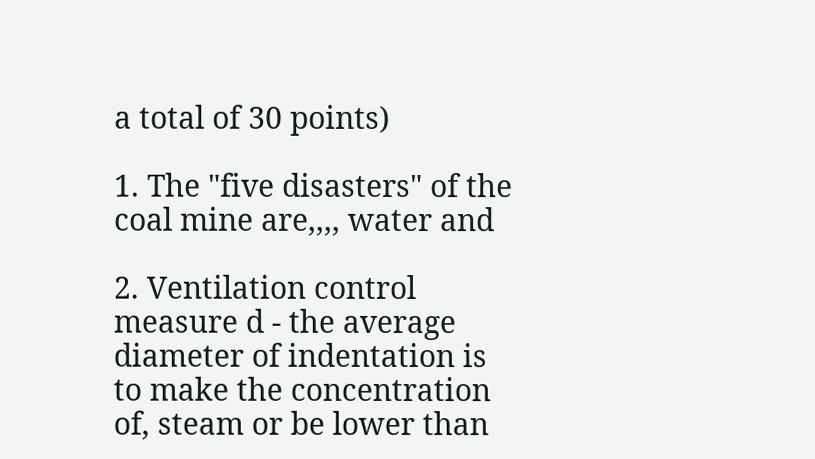a total of 30 points)

1. The "five disasters" of the coal mine are,,,, water and

2. Ventilation control measure d - the average diameter of indentation is to make the concentration of, steam or be lower than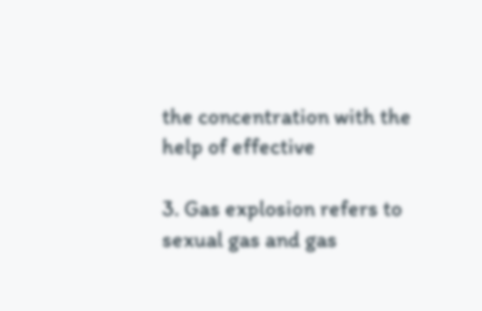the concentration with the help of effective

3. Gas explosion refers to sexual gas and gas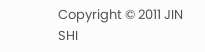Copyright © 2011 JIN SHI